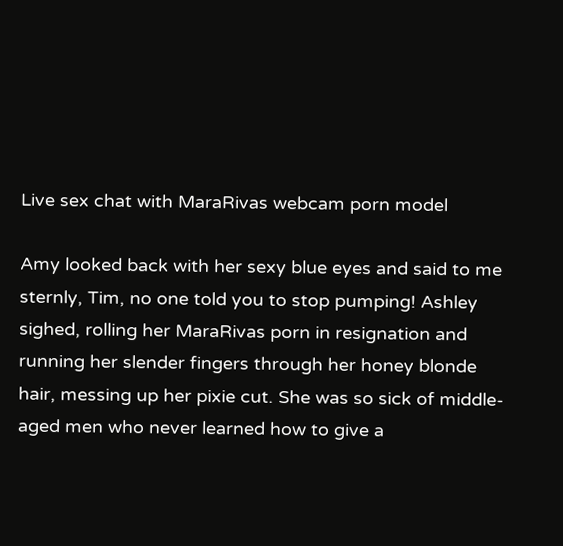Live sex chat with MaraRivas webcam porn model

Amy looked back with her sexy blue eyes and said to me sternly, Tim, no one told you to stop pumping! Ashley sighed, rolling her MaraRivas porn in resignation and running her slender fingers through her honey blonde hair, messing up her pixie cut. She was so sick of middle-aged men who never learned how to give a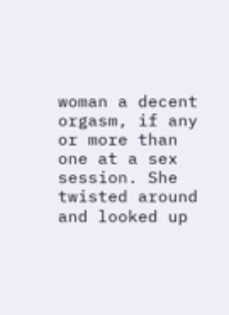woman a decent orgasm, if any or more than one at a sex session. She twisted around and looked up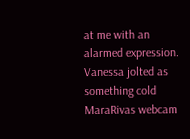at me with an alarmed expression. Vanessa jolted as something cold MaraRivas webcam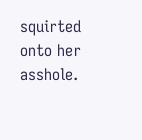squirted onto her asshole.